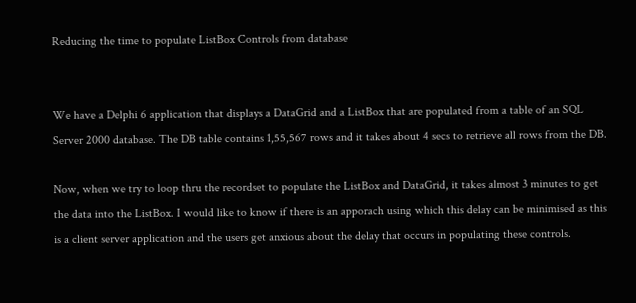Reducing the time to populate ListBox Controls from database


We have a Delphi 6 application that displays a DataGrid and a ListBox that are populated from a table of an SQL Server 2000 database. The DB table contains 1,55,567 rows and it takes about 4 secs to retrieve all rows from the DB.

Now, when we try to loop thru the recordset to populate the ListBox and DataGrid, it takes almost 3 minutes to get the data into the ListBox. I would like to know if there is an apporach using which this delay can be minimised as this is a client server application and the users get anxious about the delay that occurs in populating these controls.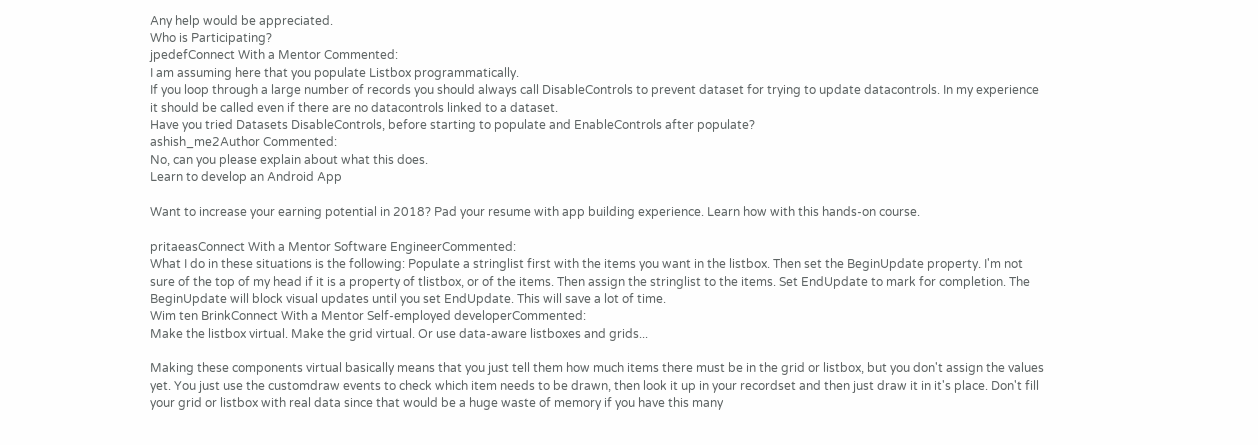Any help would be appreciated.
Who is Participating?
jpedefConnect With a Mentor Commented:
I am assuming here that you populate Listbox programmatically.
If you loop through a large number of records you should always call DisableControls to prevent dataset for trying to update datacontrols. In my experience it should be called even if there are no datacontrols linked to a dataset.
Have you tried Datasets DisableControls, before starting to populate and EnableControls after populate?
ashish_me2Author Commented:
No, can you please explain about what this does.
Learn to develop an Android App

Want to increase your earning potential in 2018? Pad your resume with app building experience. Learn how with this hands-on course.

pritaeasConnect With a Mentor Software EngineerCommented:
What I do in these situations is the following: Populate a stringlist first with the items you want in the listbox. Then set the BeginUpdate property. I'm not sure of the top of my head if it is a property of tlistbox, or of the items. Then assign the stringlist to the items. Set EndUpdate to mark for completion. The BeginUpdate will block visual updates until you set EndUpdate. This will save a lot of time.
Wim ten BrinkConnect With a Mentor Self-employed developerCommented:
Make the listbox virtual. Make the grid virtual. Or use data-aware listboxes and grids...

Making these components virtual basically means that you just tell them how much items there must be in the grid or listbox, but you don't assign the values yet. You just use the customdraw events to check which item needs to be drawn, then look it up in your recordset and then just draw it in it's place. Don't fill your grid or listbox with real data since that would be a huge waste of memory if you have this many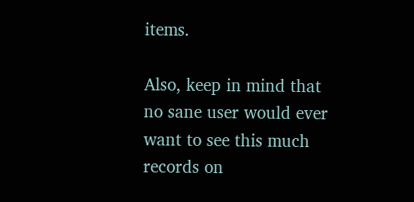items.

Also, keep in mind that no sane user would ever want to see this much records on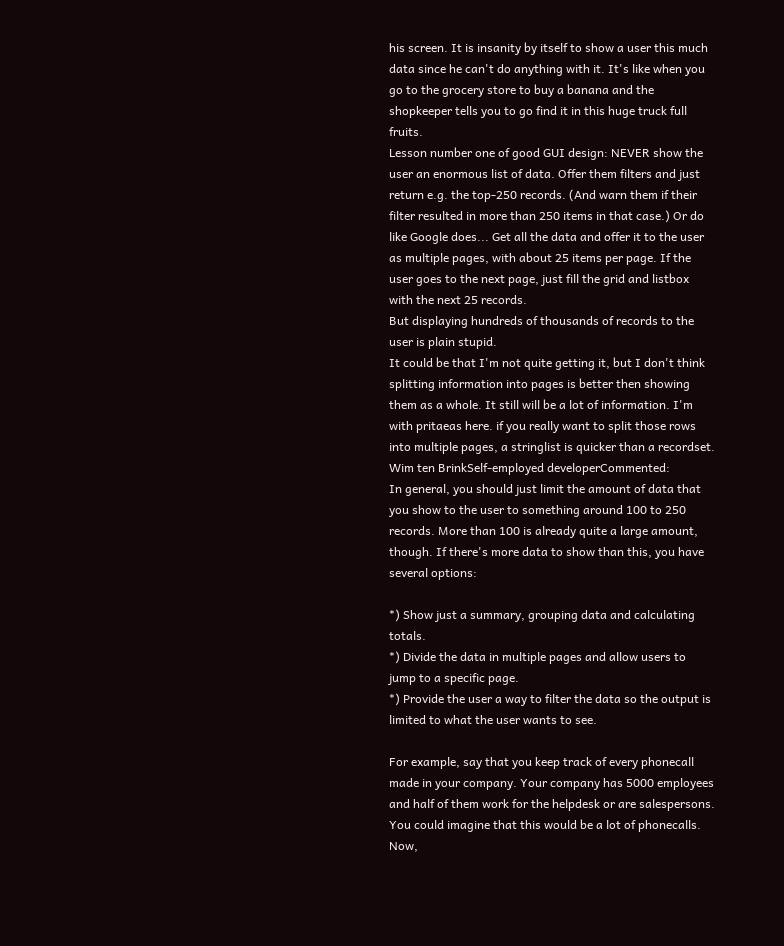his screen. It is insanity by itself to show a user this much data since he can't do anything with it. It's like when you go to the grocery store to buy a banana and the shopkeeper tells you to go find it in this huge truck full fruits.
Lesson number one of good GUI design: NEVER show the user an enormous list of data. Offer them filters and just return e.g. the top-250 records. (And warn them if their filter resulted in more than 250 items in that case.) Or do like Google does... Get all the data and offer it to the user as multiple pages, with about 25 items per page. If the user goes to the next page, just fill the grid and listbox with the next 25 records.
But displaying hundreds of thousands of records to the user is plain stupid.
It could be that I'm not quite getting it, but I don't think splitting information into pages is better then showing them as a whole. It still will be a lot of information. I'm with pritaeas here. if you really want to split those rows into multiple pages, a stringlist is quicker than a recordset.
Wim ten BrinkSelf-employed developerCommented:
In general, you should just limit the amount of data that you show to the user to something around 100 to 250 records. More than 100 is already quite a large amount, though. If there's more data to show than this, you have several options:

*) Show just a summary, grouping data and calculating totals.
*) Divide the data in multiple pages and allow users to jump to a specific page.
*) Provide the user a way to filter the data so the output is limited to what the user wants to see.

For example, say that you keep track of every phonecall made in your company. Your company has 5000 employees and half of them work for the helpdesk or are salespersons. You could imagine that this would be a lot of phonecalls. Now,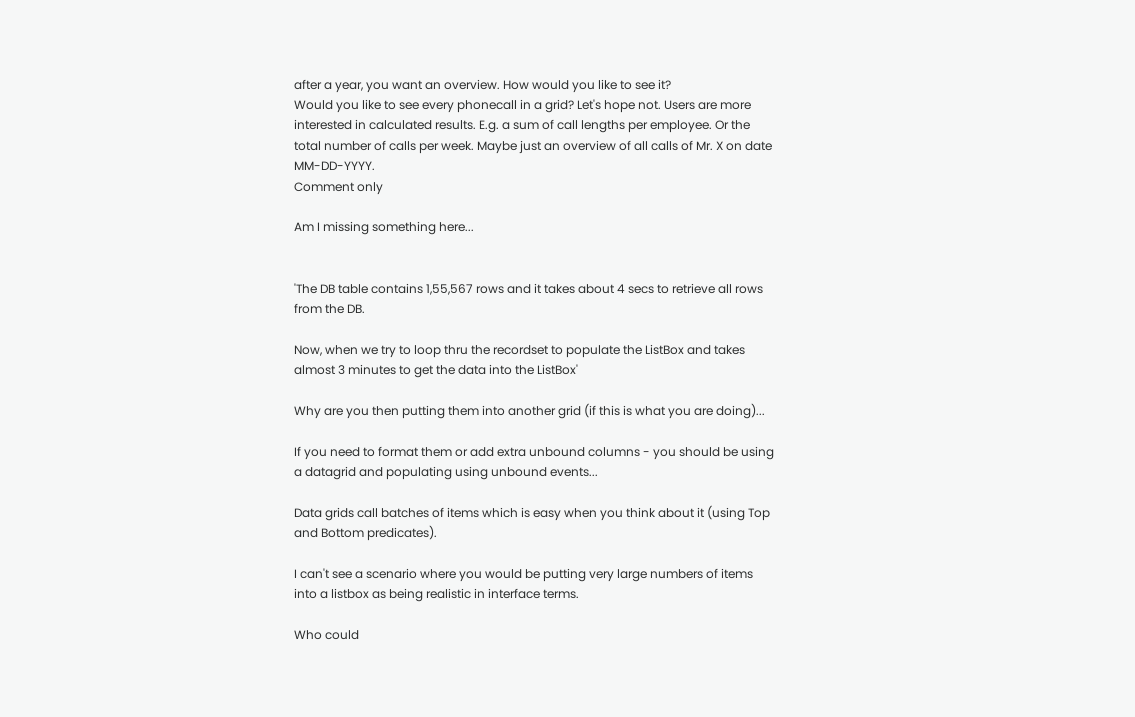after a year, you want an overview. How would you like to see it?
Would you like to see every phonecall in a grid? Let's hope not. Users are more interested in calculated results. E.g. a sum of call lengths per employee. Or the total number of calls per week. Maybe just an overview of all calls of Mr. X on date MM-DD-YYYY.
Comment only

Am I missing something here...


'The DB table contains 1,55,567 rows and it takes about 4 secs to retrieve all rows from the DB.

Now, when we try to loop thru the recordset to populate the ListBox and takes almost 3 minutes to get the data into the ListBox'

Why are you then putting them into another grid (if this is what you are doing)...

If you need to format them or add extra unbound columns - you should be using a datagrid and populating using unbound events...

Data grids call batches of items which is easy when you think about it (using Top and Bottom predicates).

I can't see a scenario where you would be putting very large numbers of items into a listbox as being realistic in interface terms.

Who could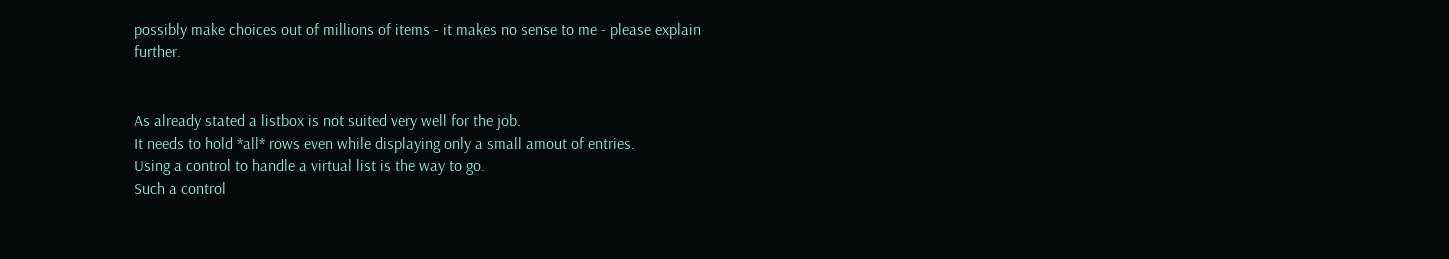possibly make choices out of millions of items - it makes no sense to me - please explain further.


As already stated a listbox is not suited very well for the job.
It needs to hold *all* rows even while displaying only a small amout of entries.
Using a control to handle a virtual list is the way to go.
Such a control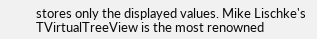stores only the displayed values. Mike Lischke's TVirtualTreeView is the most renowned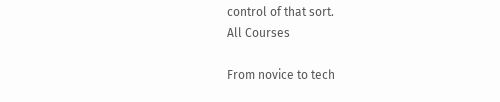control of that sort.
All Courses

From novice to tech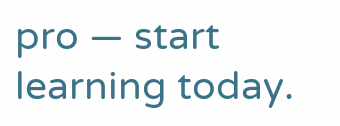pro — start learning today.